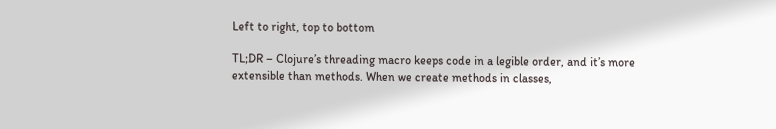Left to right, top to bottom

TL;DR – Clojure’s threading macro keeps code in a legible order, and it’s more extensible than methods. When we create methods in classes,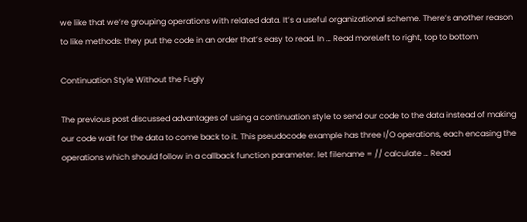we like that we’re grouping operations with related data. It’s a useful organizational scheme. There’s another reason to like methods: they put the code in an order that’s easy to read. In … Read moreLeft to right, top to bottom

Continuation Style Without the Fugly

The previous post discussed advantages of using a continuation style to send our code to the data instead of making our code wait for the data to come back to it. This pseudocode example has three I/O operations, each encasing the operations which should follow in a callback function parameter. let filename = // calculate … Read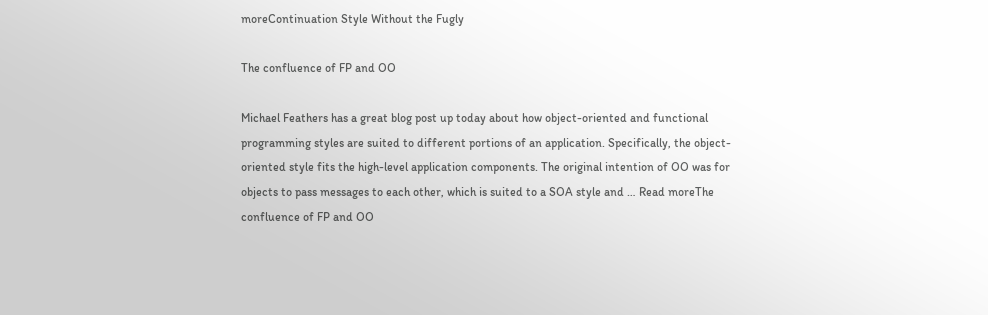moreContinuation Style Without the Fugly

The confluence of FP and OO

Michael Feathers has a great blog post up today about how object-oriented and functional programming styles are suited to different portions of an application. Specifically, the object-oriented style fits the high-level application components. The original intention of OO was for objects to pass messages to each other, which is suited to a SOA style and … Read moreThe confluence of FP and OO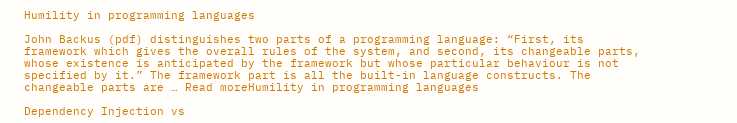Humility in programming languages

John Backus (pdf) distinguishes two parts of a programming language: “First, its framework which gives the overall rules of the system, and second, its changeable parts, whose existence is anticipated by the framework but whose particular behaviour is not specified by it.” The framework part is all the built-in language constructs. The changeable parts are … Read moreHumility in programming languages

Dependency Injection vs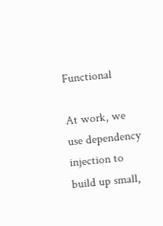Functional

At work, we use dependency injection to build up small,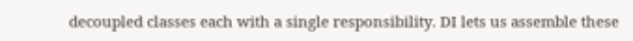decoupled classes each with a single responsibility. DI lets us assemble these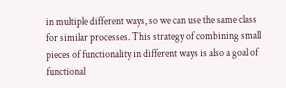in multiple different ways, so we can use the same class for similar processes. This strategy of combining small pieces of functionality in different ways is also a goal of functional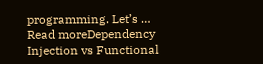programming. Let’s … Read moreDependency Injection vs Functional